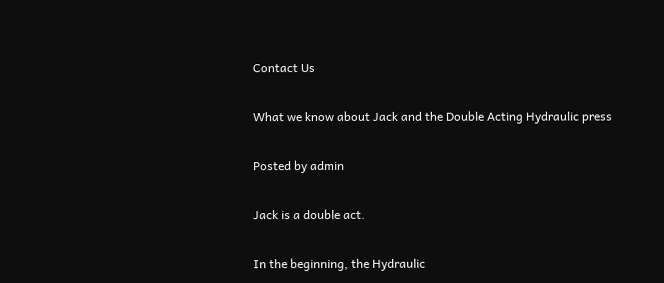Contact Us

What we know about Jack and the Double Acting Hydraulic press

Posted by admin

Jack is a double act.

In the beginning, the Hydraulic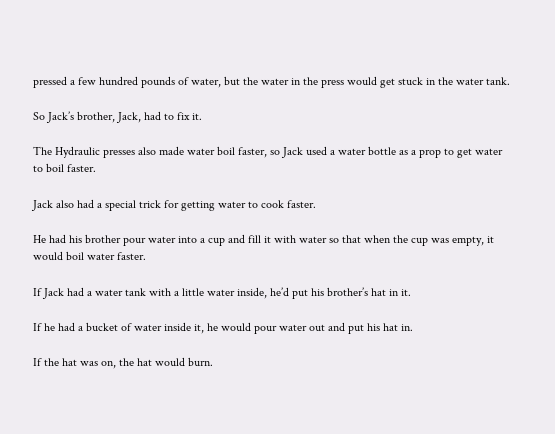pressed a few hundred pounds of water, but the water in the press would get stuck in the water tank.

So Jack’s brother, Jack, had to fix it.

The Hydraulic presses also made water boil faster, so Jack used a water bottle as a prop to get water to boil faster.

Jack also had a special trick for getting water to cook faster.

He had his brother pour water into a cup and fill it with water so that when the cup was empty, it would boil water faster.

If Jack had a water tank with a little water inside, he’d put his brother’s hat in it.

If he had a bucket of water inside it, he would pour water out and put his hat in.

If the hat was on, the hat would burn.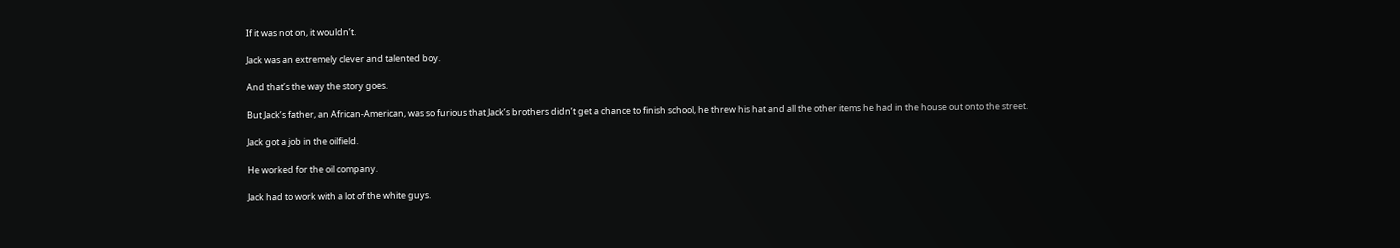If it was not on, it wouldn’t.

Jack was an extremely clever and talented boy.

And that’s the way the story goes.

But Jack’s father, an African-American, was so furious that Jack’s brothers didn’t get a chance to finish school, he threw his hat and all the other items he had in the house out onto the street.

Jack got a job in the oilfield.

He worked for the oil company.

Jack had to work with a lot of the white guys.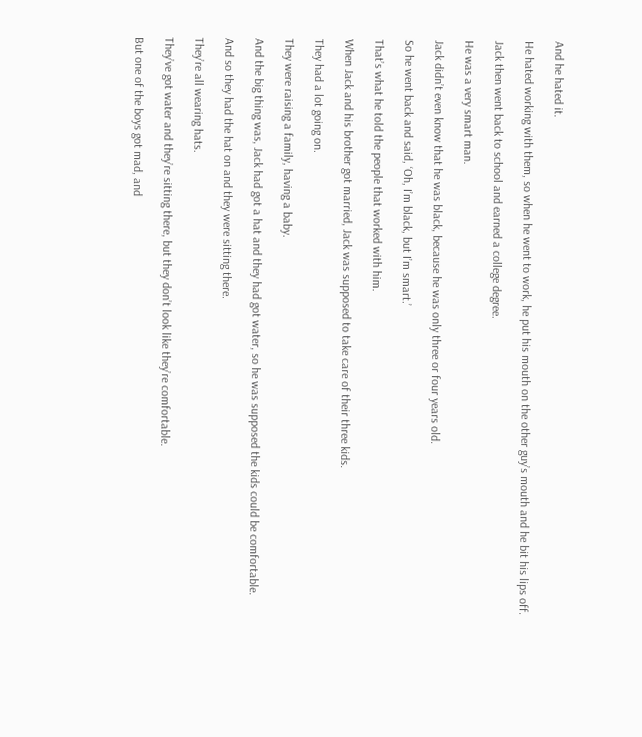And he hated it.

He hated working with them, so when he went to work, he put his mouth on the other guy’s mouth and he bit his lips off.

Jack then went back to school and earned a college degree.

He was a very smart man.

Jack didn’t even know that he was black, because he was only three or four years old.

So he went back and said, ‘Oh, I’m black, but I’m smart.’

That’s what he told the people that worked with him.

When Jack and his brother got married, Jack was supposed to take care of their three kids.

They had a lot going on.

They were raising a family, having a baby.

And the big thing was, Jack had got a hat and they had got water, so he was supposed the kids could be comfortable.

And so they had the hat on and they were sitting there.

They’re all wearing hats.

They’ve got water and they’re sitting there, but they don’t look like they’re comfortable.

But one of the boys got mad, and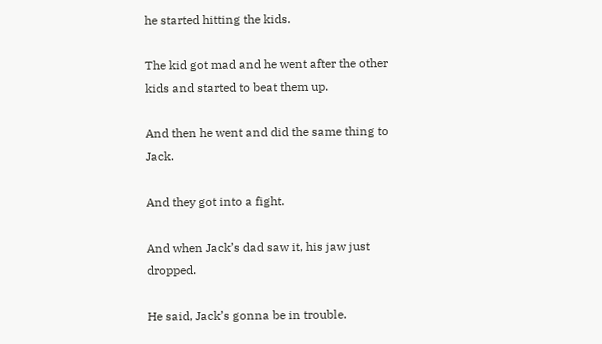he started hitting the kids.

The kid got mad and he went after the other kids and started to beat them up.

And then he went and did the same thing to Jack.

And they got into a fight.

And when Jack’s dad saw it, his jaw just dropped.

He said, Jack’s gonna be in trouble.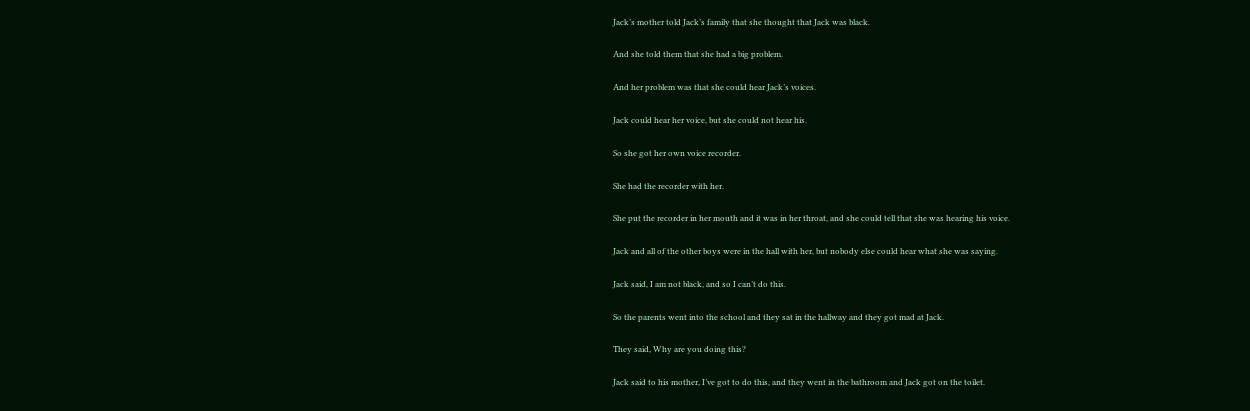Jack’s mother told Jack’s family that she thought that Jack was black.

And she told them that she had a big problem.

And her problem was that she could hear Jack’s voices.

Jack could hear her voice, but she could not hear his.

So she got her own voice recorder.

She had the recorder with her.

She put the recorder in her mouth and it was in her throat, and she could tell that she was hearing his voice.

Jack and all of the other boys were in the hall with her, but nobody else could hear what she was saying.

Jack said, I am not black, and so I can’t do this.

So the parents went into the school and they sat in the hallway and they got mad at Jack.

They said, Why are you doing this?

Jack said to his mother, I’ve got to do this, and they went in the bathroom and Jack got on the toilet.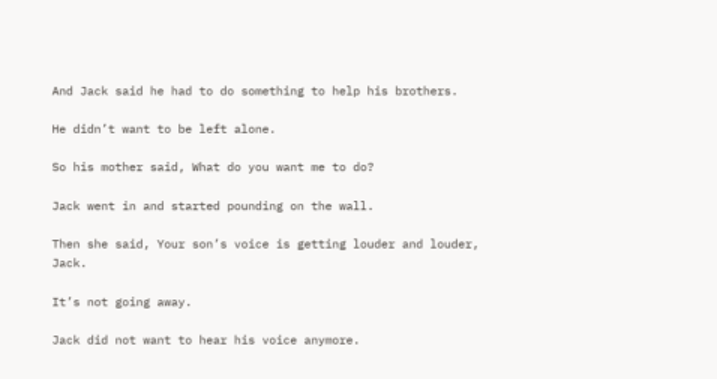And Jack said he had to do something to help his brothers.

He didn’t want to be left alone.

So his mother said, What do you want me to do?

Jack went in and started pounding on the wall.

Then she said, Your son’s voice is getting louder and louder, Jack.

It’s not going away.

Jack did not want to hear his voice anymore.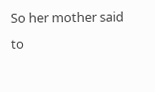So her mother said to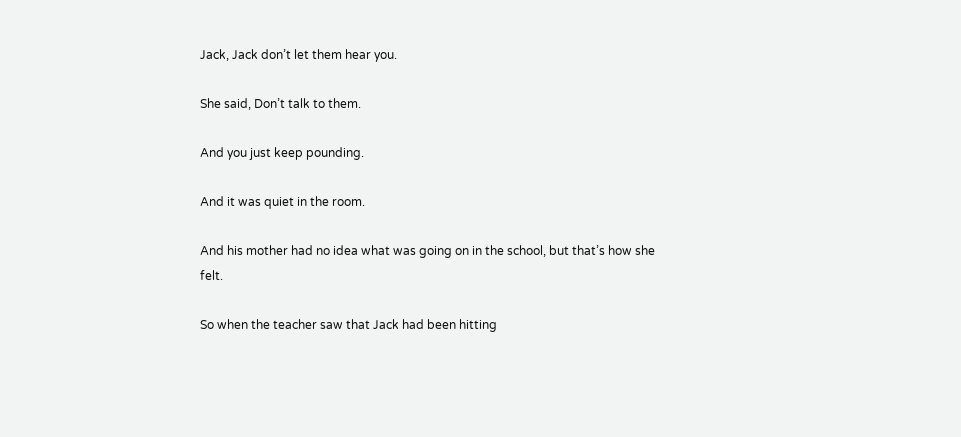Jack, Jack don’t let them hear you.

She said, Don’t talk to them.

And you just keep pounding.

And it was quiet in the room.

And his mother had no idea what was going on in the school, but that’s how she felt.

So when the teacher saw that Jack had been hitting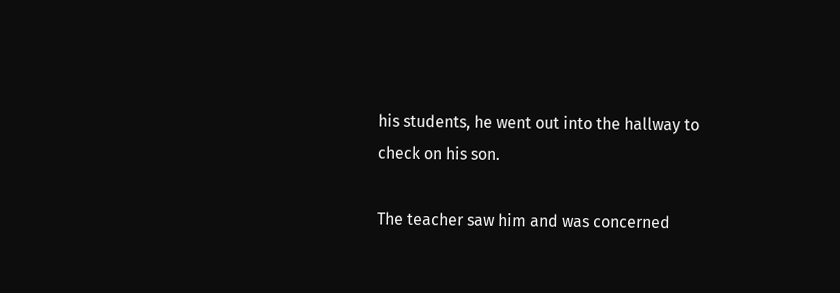his students, he went out into the hallway to check on his son.

The teacher saw him and was concerned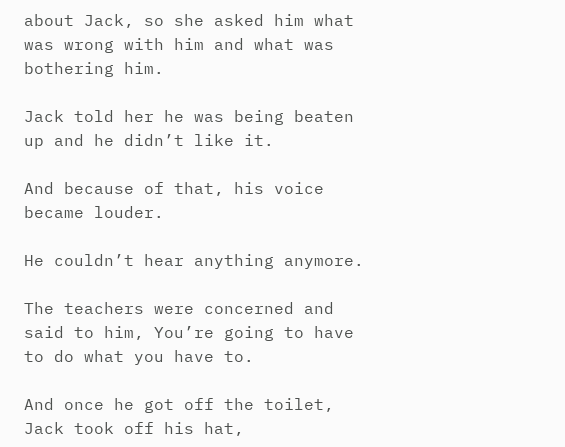about Jack, so she asked him what was wrong with him and what was bothering him.

Jack told her he was being beaten up and he didn’t like it.

And because of that, his voice became louder.

He couldn’t hear anything anymore.

The teachers were concerned and said to him, You’re going to have to do what you have to.

And once he got off the toilet, Jack took off his hat,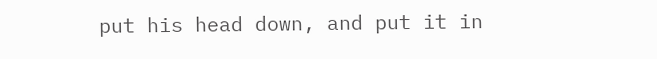put his head down, and put it in